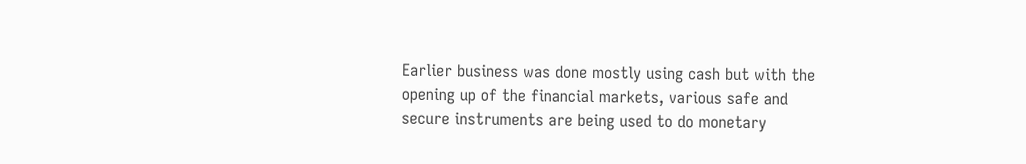Earlier business was done mostly using cash but with the opening up of the financial markets, various safe and secure instruments are being used to do monetary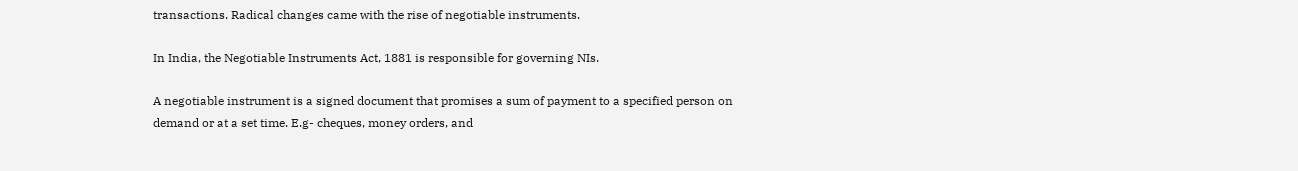transactions. Radical changes came with the rise of negotiable instruments.

In India, the Negotiable Instruments Act, 1881 is responsible for governing NIs.

A negotiable instrument is a signed document that promises a sum of payment to a specified person on demand or at a set time. E.g- cheques, money orders, and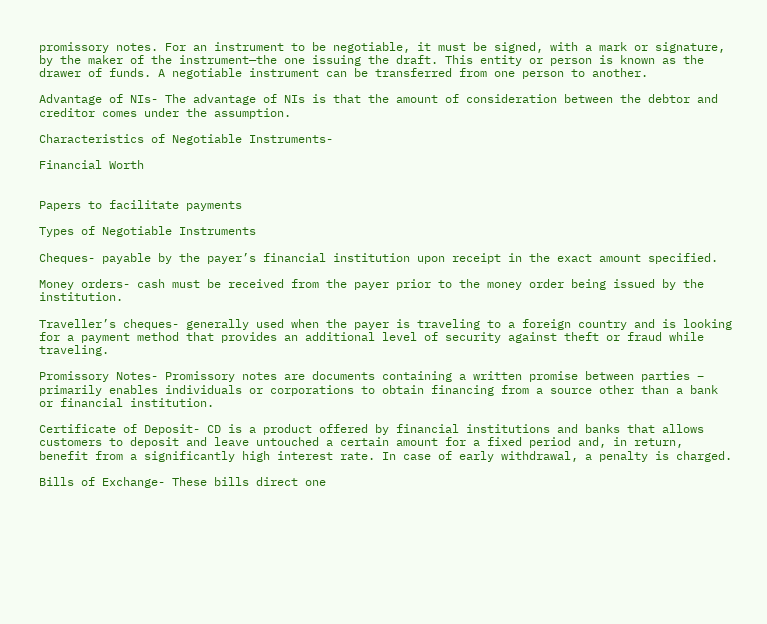promissory notes. For an instrument to be negotiable, it must be signed, with a mark or signature, by the maker of the instrument—the one issuing the draft. This entity or person is known as the drawer of funds. A negotiable instrument can be transferred from one person to another.

Advantage of NIs- The advantage of NIs is that the amount of consideration between the debtor and creditor comes under the assumption.

Characteristics of Negotiable Instruments-

Financial Worth


Papers to facilitate payments

Types of Negotiable Instruments

Cheques- payable by the payer’s financial institution upon receipt in the exact amount specified.

Money orders- cash must be received from the payer prior to the money order being issued by the institution.

Traveller’s cheques- generally used when the payer is traveling to a foreign country and is looking for a payment method that provides an additional level of security against theft or fraud while traveling.

Promissory Notes- Promissory notes are documents containing a written promise between parties – primarily enables individuals or corporations to obtain financing from a source other than a bank or financial institution.

Certificate of Deposit- CD is a product offered by financial institutions and banks that allows customers to deposit and leave untouched a certain amount for a fixed period and, in return, benefit from a significantly high interest rate. In case of early withdrawal, a penalty is charged.

Bills of Exchange- These bills direct one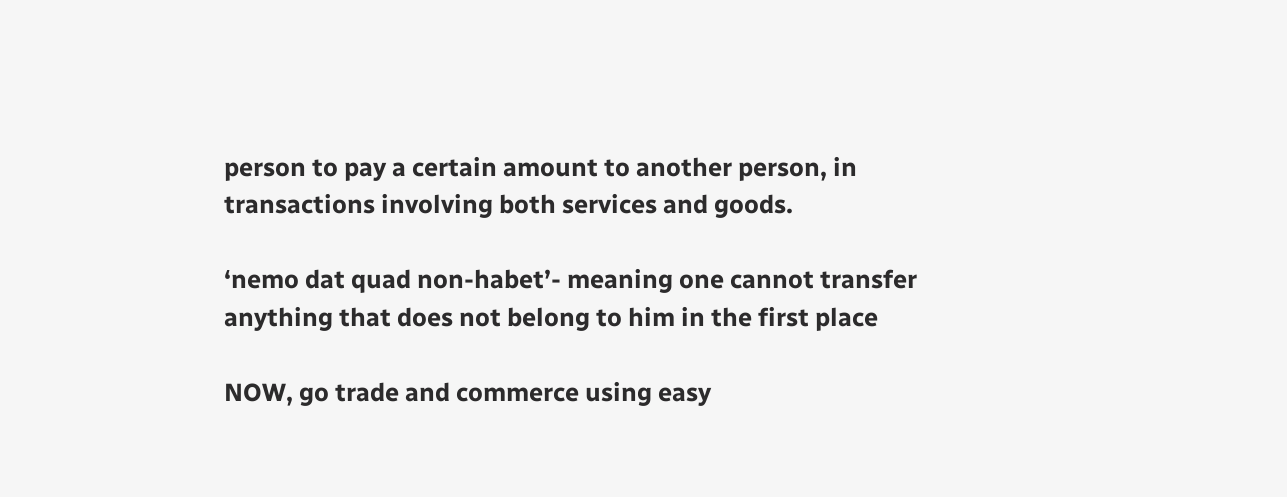person to pay a certain amount to another person, in transactions involving both services and goods.

‘nemo dat quad non-habet’- meaning one cannot transfer anything that does not belong to him in the first place

NOW, go trade and commerce using easy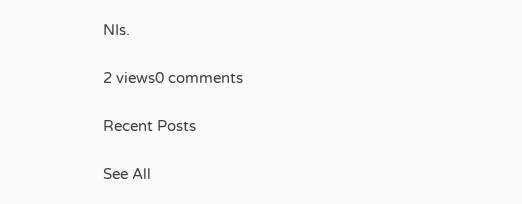NIs.

2 views0 comments

Recent Posts

See All